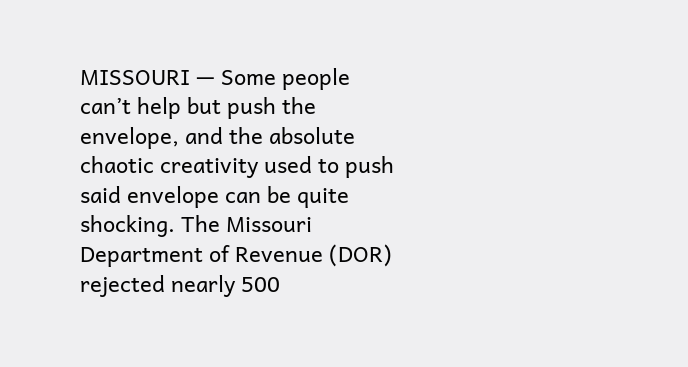MISSOURI — Some people can’t help but push the envelope, and the absolute chaotic creativity used to push said envelope can be quite shocking. The Missouri Department of Revenue (DOR) rejected nearly 500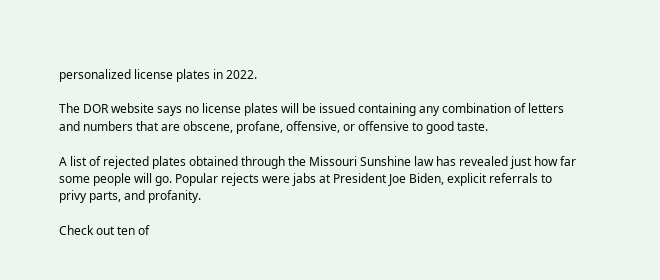personalized license plates in 2022.

The DOR website says no license plates will be issued containing any combination of letters and numbers that are obscene, profane, offensive, or offensive to good taste.

A list of rejected plates obtained through the Missouri Sunshine law has revealed just how far some people will go. Popular rejects were jabs at President Joe Biden, explicit referrals to privy parts, and profanity.

Check out ten of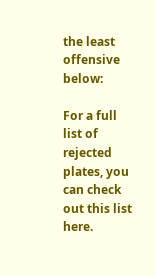the least offensive below:

For a full list of rejected plates, you can check out this list here.